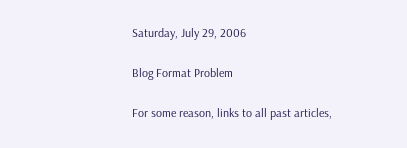Saturday, July 29, 2006

Blog Format Problem

For some reason, links to all past articles,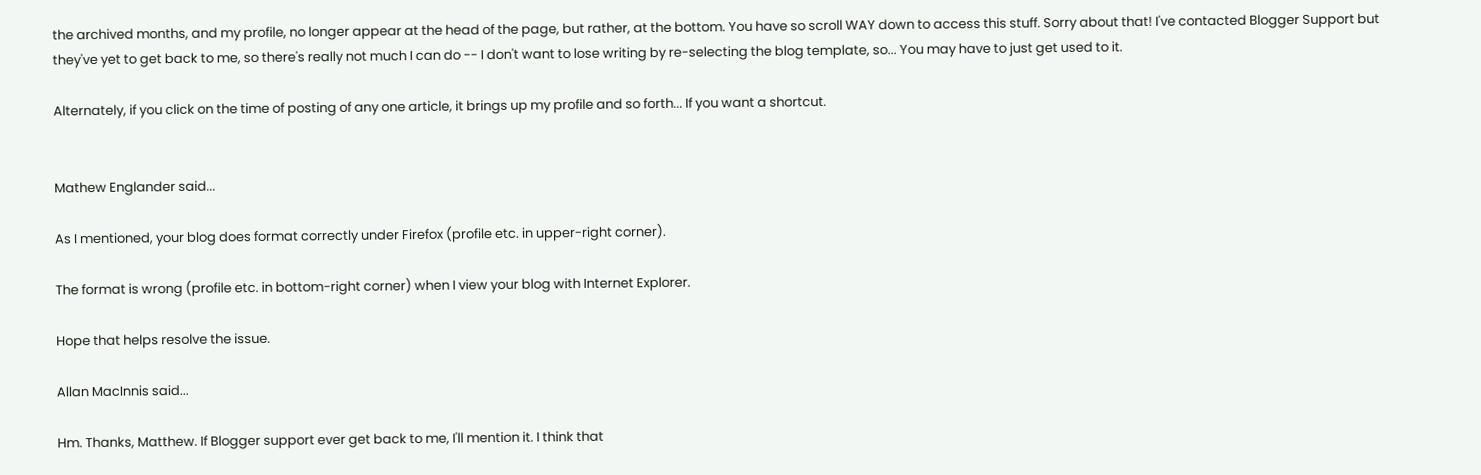the archived months, and my profile, no longer appear at the head of the page, but rather, at the bottom. You have so scroll WAY down to access this stuff. Sorry about that! I've contacted Blogger Support but they've yet to get back to me, so there's really not much I can do -- I don't want to lose writing by re-selecting the blog template, so... You may have to just get used to it.

Alternately, if you click on the time of posting of any one article, it brings up my profile and so forth... If you want a shortcut.


Mathew Englander said...

As I mentioned, your blog does format correctly under Firefox (profile etc. in upper-right corner).

The format is wrong (profile etc. in bottom-right corner) when I view your blog with Internet Explorer.

Hope that helps resolve the issue.

Allan MacInnis said...

Hm. Thanks, Matthew. If Blogger support ever get back to me, I'll mention it. I think that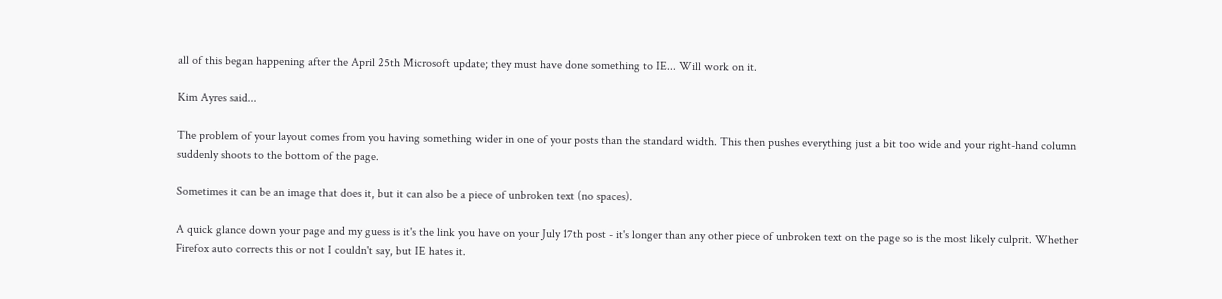all of this began happening after the April 25th Microsoft update; they must have done something to IE... Will work on it.

Kim Ayres said...

The problem of your layout comes from you having something wider in one of your posts than the standard width. This then pushes everything just a bit too wide and your right-hand column suddenly shoots to the bottom of the page.

Sometimes it can be an image that does it, but it can also be a piece of unbroken text (no spaces).

A quick glance down your page and my guess is it's the link you have on your July 17th post - it's longer than any other piece of unbroken text on the page so is the most likely culprit. Whether Firefox auto corrects this or not I couldn't say, but IE hates it.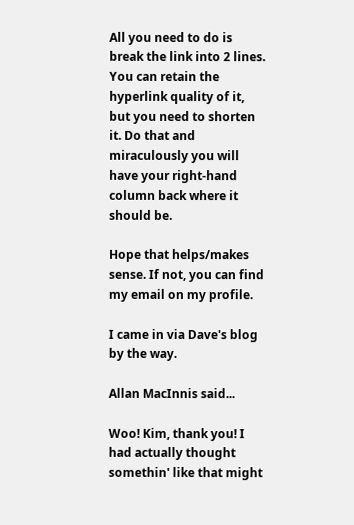All you need to do is break the link into 2 lines. You can retain the hyperlink quality of it, but you need to shorten it. Do that and miraculously you will have your right-hand column back where it should be.

Hope that helps/makes sense. If not, you can find my email on my profile.

I came in via Dave's blog by the way.

Allan MacInnis said...

Woo! Kim, thank you! I had actually thought somethin' like that might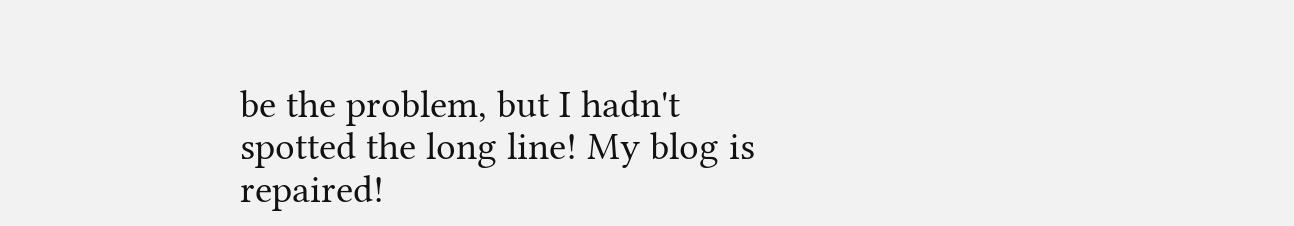be the problem, but I hadn't spotted the long line! My blog is repaired!